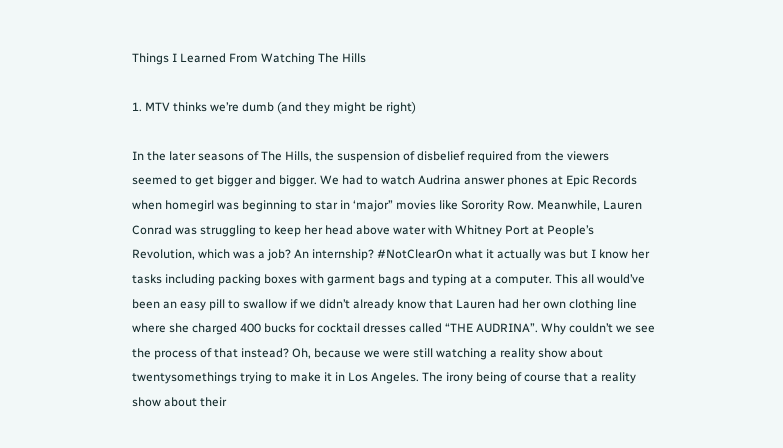Things I Learned From Watching The Hills

1. MTV thinks we’re dumb (and they might be right)

In the later seasons of The Hills, the suspension of disbelief required from the viewers seemed to get bigger and bigger. We had to watch Audrina answer phones at Epic Records when homegirl was beginning to star in ‘major” movies like Sorority Row. Meanwhile, Lauren Conrad was struggling to keep her head above water with Whitney Port at People’s Revolution, which was a job? An internship? #NotClearOn what it actually was but I know her tasks including packing boxes with garment bags and typing at a computer. This all would’ve been an easy pill to swallow if we didn’t already know that Lauren had her own clothing line where she charged 400 bucks for cocktail dresses called “THE AUDRINA”. Why couldn’t we see the process of that instead? Oh, because we were still watching a reality show about twentysomethings trying to make it in Los Angeles. The irony being of course that a reality show about their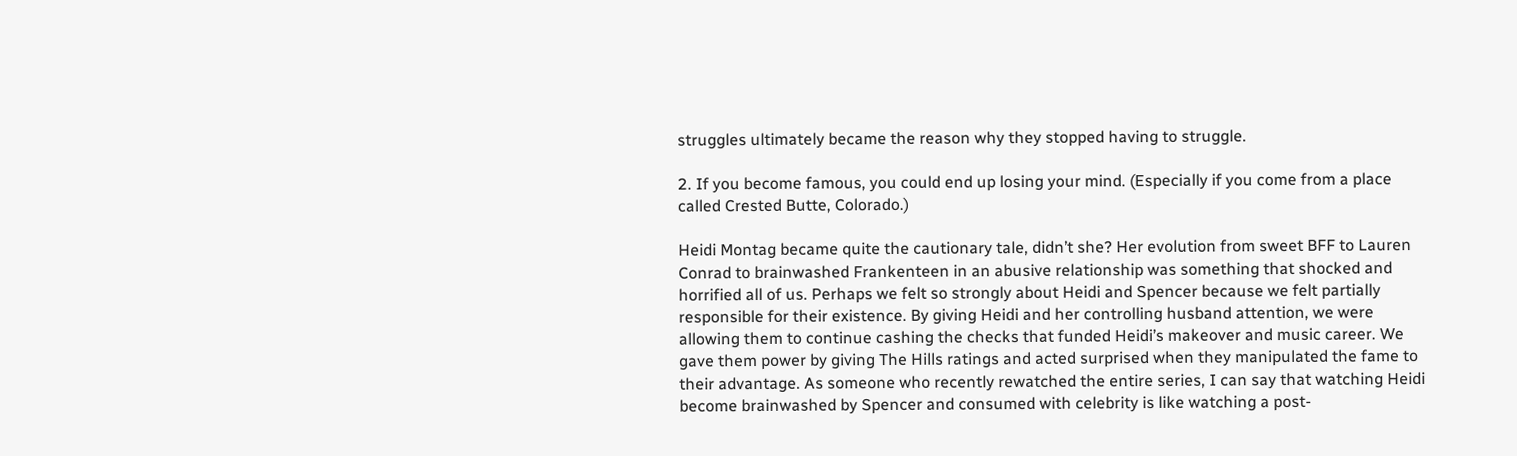struggles ultimately became the reason why they stopped having to struggle.

2. If you become famous, you could end up losing your mind. (Especially if you come from a place called Crested Butte, Colorado.)

Heidi Montag became quite the cautionary tale, didn’t she? Her evolution from sweet BFF to Lauren Conrad to brainwashed Frankenteen in an abusive relationship was something that shocked and horrified all of us. Perhaps we felt so strongly about Heidi and Spencer because we felt partially responsible for their existence. By giving Heidi and her controlling husband attention, we were allowing them to continue cashing the checks that funded Heidi’s makeover and music career. We gave them power by giving The Hills ratings and acted surprised when they manipulated the fame to their advantage. As someone who recently rewatched the entire series, I can say that watching Heidi become brainwashed by Spencer and consumed with celebrity is like watching a post-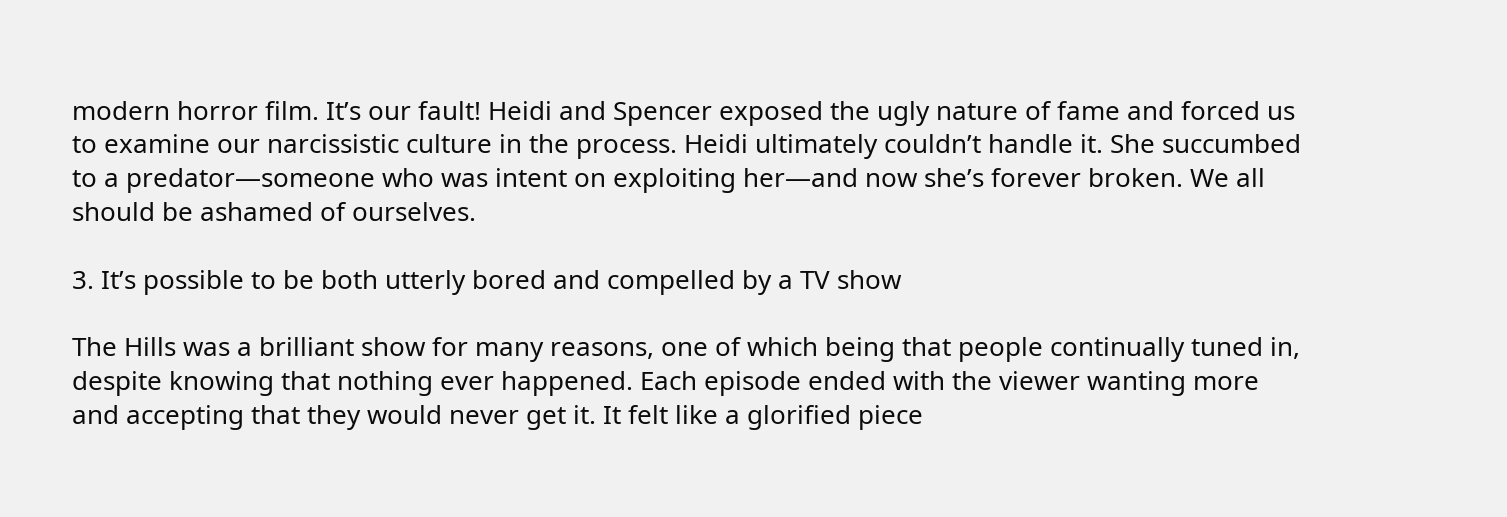modern horror film. It’s our fault! Heidi and Spencer exposed the ugly nature of fame and forced us to examine our narcissistic culture in the process. Heidi ultimately couldn’t handle it. She succumbed to a predator—someone who was intent on exploiting her—and now she’s forever broken. We all should be ashamed of ourselves.

3. It’s possible to be both utterly bored and compelled by a TV show

The Hills was a brilliant show for many reasons, one of which being that people continually tuned in, despite knowing that nothing ever happened. Each episode ended with the viewer wanting more and accepting that they would never get it. It felt like a glorified piece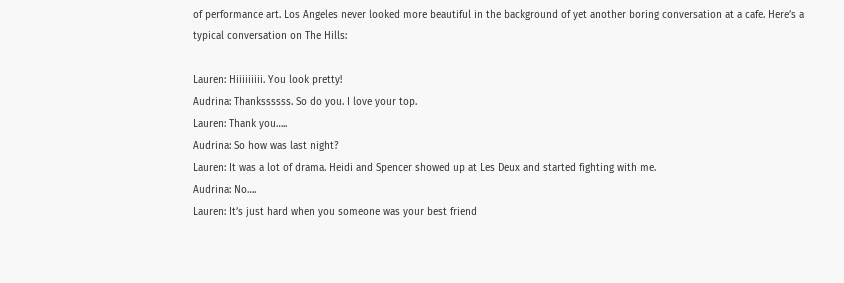of performance art. Los Angeles never looked more beautiful in the background of yet another boring conversation at a cafe. Here’s a typical conversation on The Hills:

Lauren: Hiiiiiiiii. You look pretty!
Audrina: Thankssssss. So do you. I love your top.
Lauren: Thank you…..
Audrina: So how was last night?
Lauren: It was a lot of drama. Heidi and Spencer showed up at Les Deux and started fighting with me.
Audrina: No….
Lauren: It’s just hard when you someone was your best friend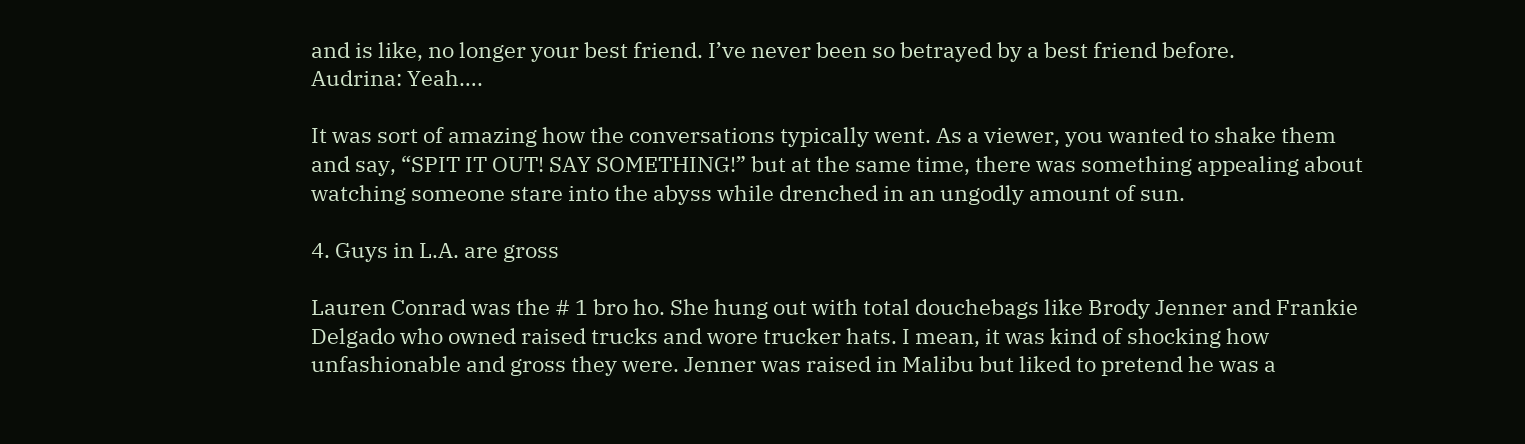and is like, no longer your best friend. I’ve never been so betrayed by a best friend before.
Audrina: Yeah….

It was sort of amazing how the conversations typically went. As a viewer, you wanted to shake them and say, “SPIT IT OUT! SAY SOMETHING!” but at the same time, there was something appealing about watching someone stare into the abyss while drenched in an ungodly amount of sun.

4. Guys in L.A. are gross

Lauren Conrad was the # 1 bro ho. She hung out with total douchebags like Brody Jenner and Frankie Delgado who owned raised trucks and wore trucker hats. I mean, it was kind of shocking how unfashionable and gross they were. Jenner was raised in Malibu but liked to pretend he was a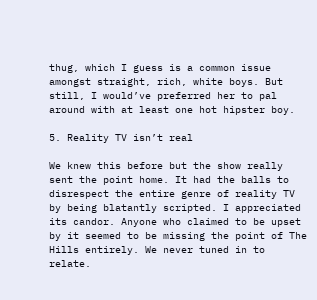thug, which I guess is a common issue amongst straight, rich, white boys. But still, I would’ve preferred her to pal around with at least one hot hipster boy.

5. Reality TV isn’t real

We knew this before but the show really sent the point home. It had the balls to disrespect the entire genre of reality TV by being blatantly scripted. I appreciated its candor. Anyone who claimed to be upset by it seemed to be missing the point of The Hills entirely. We never tuned in to relate.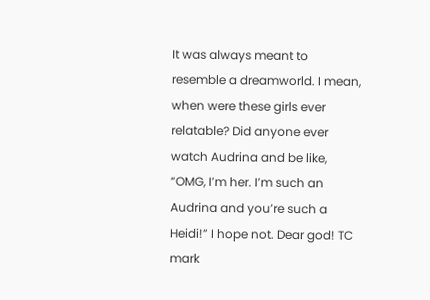It was always meant to resemble a dreamworld. I mean, when were these girls ever relatable? Did anyone ever watch Audrina and be like, “OMG, I’m her. I’m such an Audrina and you’re such a Heidi!” I hope not. Dear god! TC mark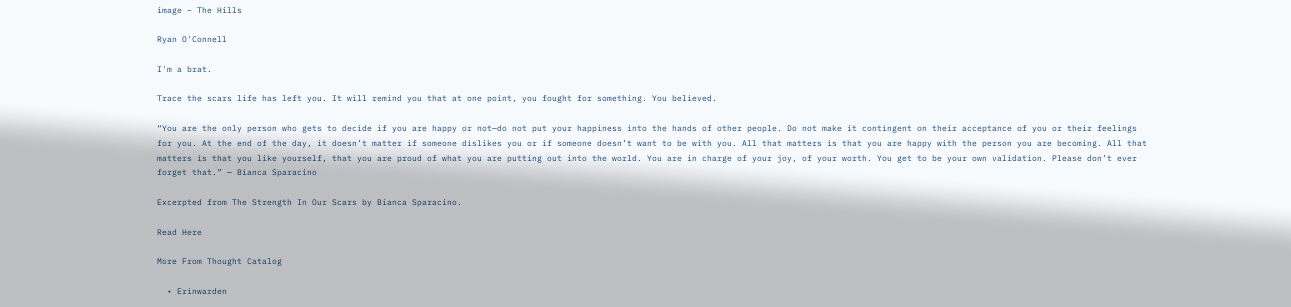image – The Hills

Ryan O'Connell

I'm a brat.

Trace the scars life has left you. It will remind you that at one point, you fought for something. You believed.

“You are the only person who gets to decide if you are happy or not—do not put your happiness into the hands of other people. Do not make it contingent on their acceptance of you or their feelings for you. At the end of the day, it doesn’t matter if someone dislikes you or if someone doesn’t want to be with you. All that matters is that you are happy with the person you are becoming. All that matters is that you like yourself, that you are proud of what you are putting out into the world. You are in charge of your joy, of your worth. You get to be your own validation. Please don’t ever forget that.” — Bianca Sparacino

Excerpted from The Strength In Our Scars by Bianca Sparacino.

Read Here

More From Thought Catalog

  • Erinwarden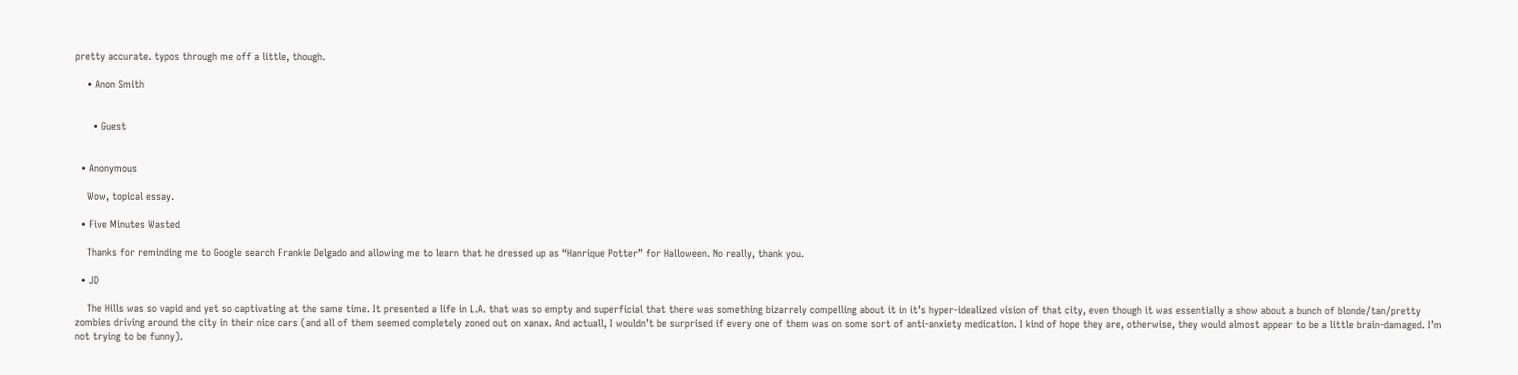pretty accurate. typos through me off a little, though.

    • Anon Smith


      • Guest


  • Anonymous

    Wow, topical essay.

  • Five Minutes Wasted

    Thanks for reminding me to Google search Frankie Delgado and allowing me to learn that he dressed up as “Hanrique Potter” for Halloween. No really, thank you.

  • JD

    The Hills was so vapid and yet so captivating at the same time. It presented a life in L.A. that was so empty and superficial that there was something bizarrely compelling about it in it’s hyper-idealized vision of that city, even though it was essentially a show about a bunch of blonde/tan/pretty zombies driving around the city in their nice cars (and all of them seemed completely zoned out on xanax. And actuall, I wouldn’t be surprised if every one of them was on some sort of anti-anxiety medication. I kind of hope they are, otherwise, they would almost appear to be a little brain-damaged. I’m not trying to be funny).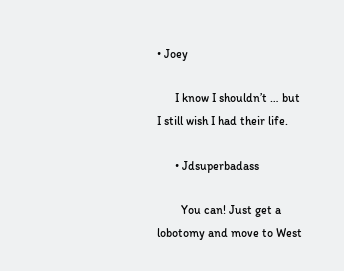• Joey

      I know I shouldn’t … but I still wish I had their life.

      • Jdsuperbadass

        You can! Just get a lobotomy and move to West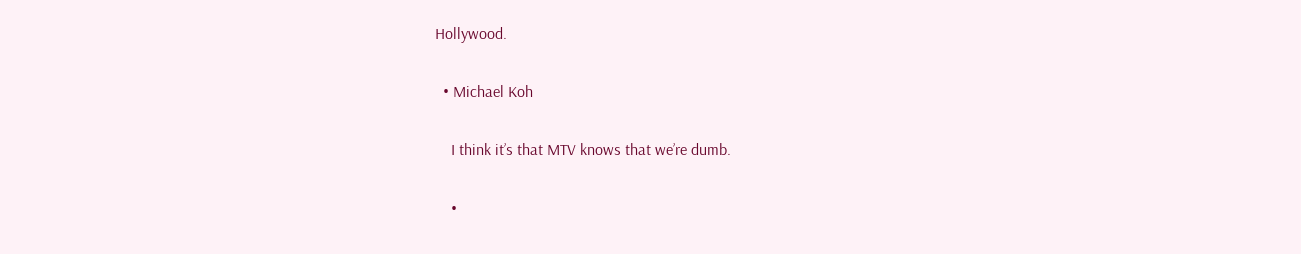Hollywood.

  • Michael Koh

    I think it’s that MTV knows that we’re dumb.

    •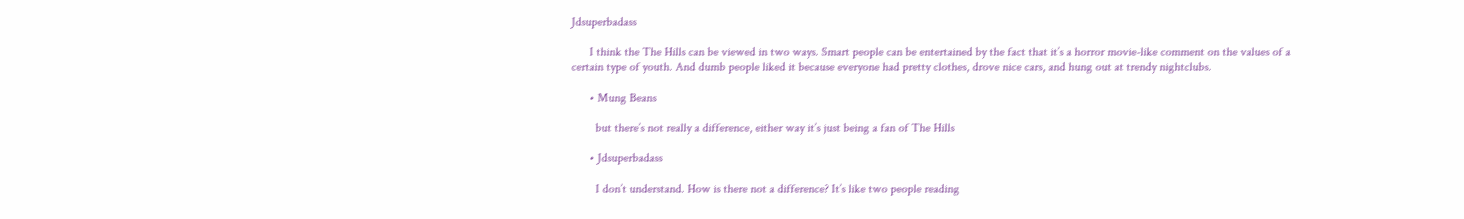Jdsuperbadass

      I think the The Hills can be viewed in two ways. Smart people can be entertained by the fact that it’s a horror movie-like comment on the values of a certain type of youth. And dumb people liked it because everyone had pretty clothes, drove nice cars, and hung out at trendy nightclubs.

      • Mung Beans

        but there’s not really a difference, either way it’s just being a fan of The Hills

      • Jdsuperbadass

        I don’t understand. How is there not a difference? It’s like two people reading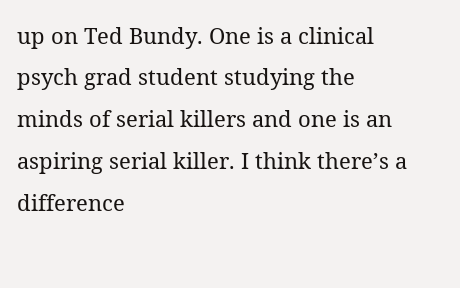up on Ted Bundy. One is a clinical psych grad student studying the minds of serial killers and one is an aspiring serial killer. I think there’s a difference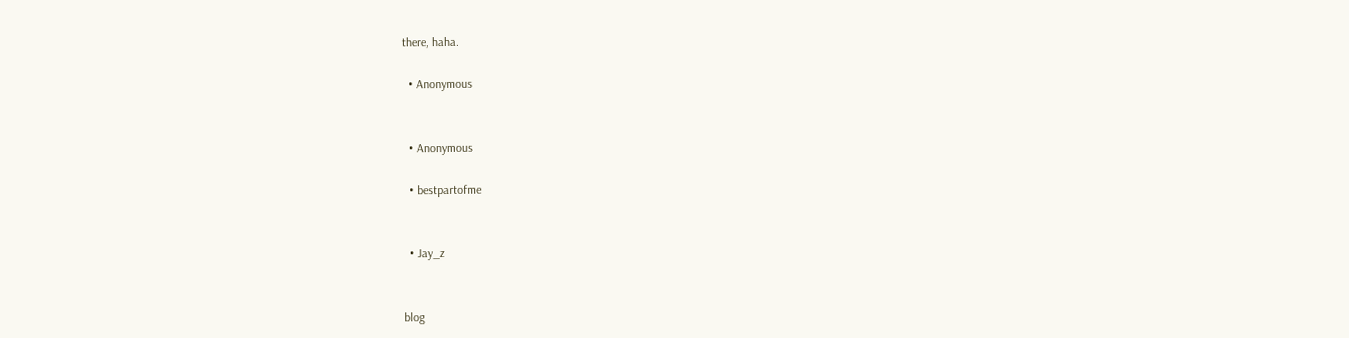there, haha.

  • Anonymous


  • Anonymous

  • bestpartofme


  • Jay_z


blog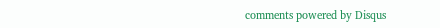comments powered by Disqus